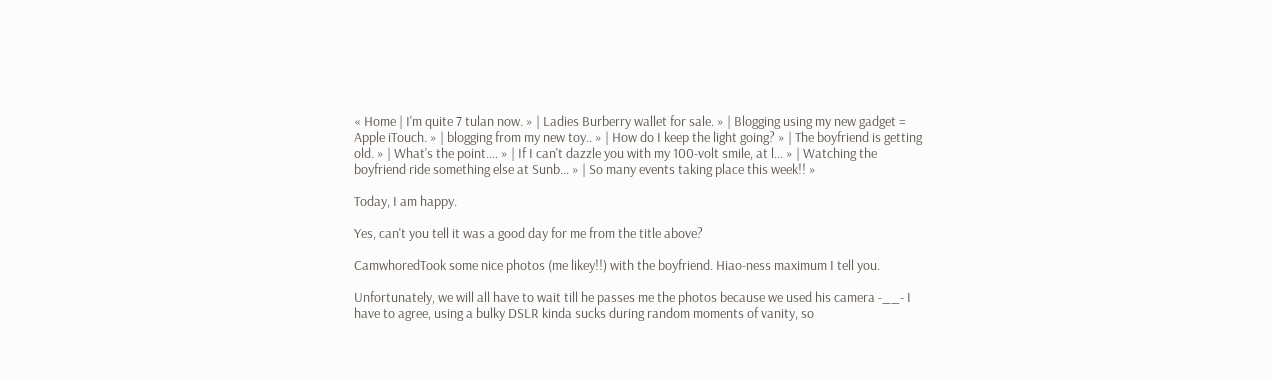« Home | I'm quite 7 tulan now. » | Ladies Burberry wallet for sale. » | Blogging using my new gadget = Apple iTouch. » | blogging from my new toy.. » | How do I keep the light going? » | The boyfriend is getting old. » | What's the point.... » | If I can't dazzle you with my 100-volt smile, at l... » | Watching the boyfriend ride something else at Sunb... » | So many events taking place this week!! »

Today, I am happy.

Yes, can't you tell it was a good day for me from the title above?

CamwhoredTook some nice photos (me likey!!) with the boyfriend. Hiao-ness maximum I tell you.

Unfortunately, we will all have to wait till he passes me the photos because we used his camera -__- I have to agree, using a bulky DSLR kinda sucks during random moments of vanity, so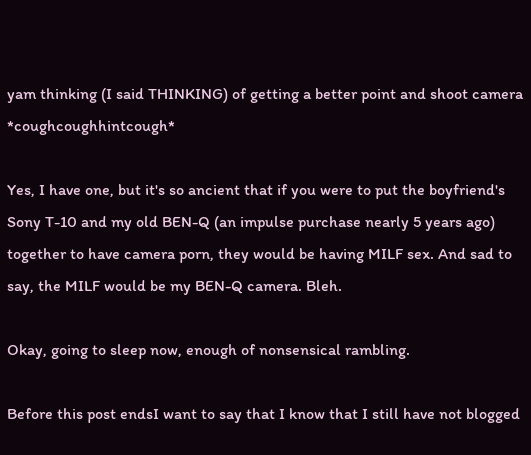yam thinking (I said THINKING) of getting a better point and shoot camera *coughcoughhintcough*

Yes, I have one, but it's so ancient that if you were to put the boyfriend's Sony T-10 and my old BEN-Q (an impulse purchase nearly 5 years ago) together to have camera porn, they would be having MILF sex. And sad to say, the MILF would be my BEN-Q camera. Bleh.

Okay, going to sleep now, enough of nonsensical rambling.

Before this post endsI want to say that I know that I still have not blogged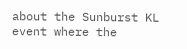about the Sunburst KL event where the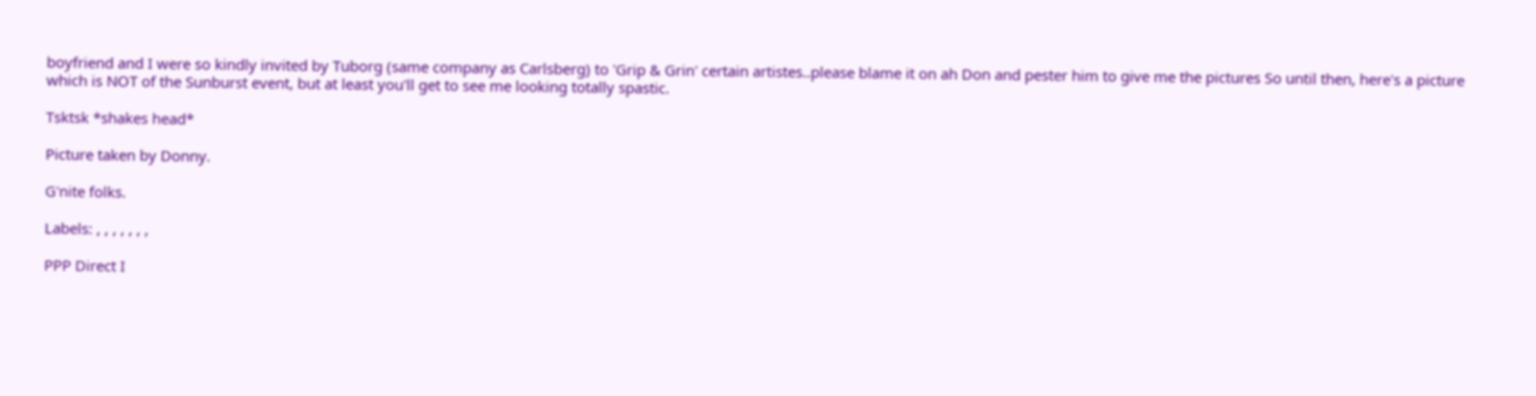boyfriend and I were so kindly invited by Tuborg (same company as Carlsberg) to 'Grip & Grin' certain artistes..please blame it on ah Don and pester him to give me the pictures So until then, here's a picture which is NOT of the Sunburst event, but at least you'll get to see me looking totally spastic.

Tsktsk *shakes head*

Picture taken by Donny.

G'nite folks.

Labels: , , , , , , ,

PPP Direct I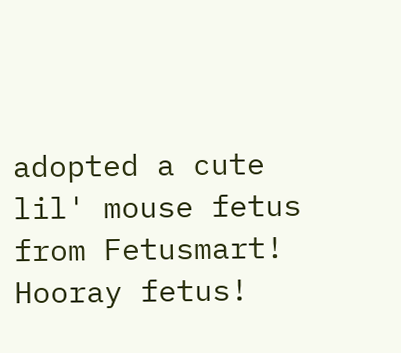adopted a cute lil' mouse fetus from Fetusmart! Hooray fetus!